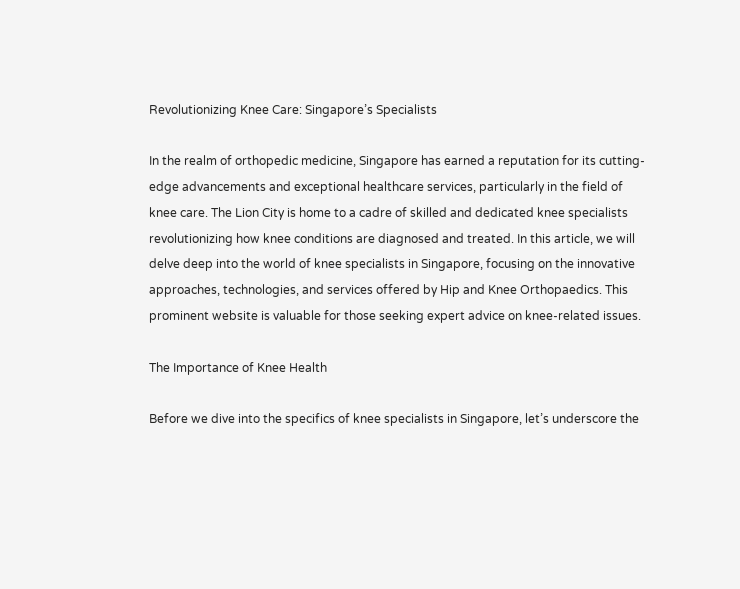Revolutionizing Knee Care: Singapore’s Specialists

In the realm of orthopedic medicine, Singapore has earned a reputation for its cutting-edge advancements and exceptional healthcare services, particularly in the field of knee care. The Lion City is home to a cadre of skilled and dedicated knee specialists revolutionizing how knee conditions are diagnosed and treated. In this article, we will delve deep into the world of knee specialists in Singapore, focusing on the innovative approaches, technologies, and services offered by Hip and Knee Orthopaedics. This prominent website is valuable for those seeking expert advice on knee-related issues.

The Importance of Knee Health

Before we dive into the specifics of knee specialists in Singapore, let’s underscore the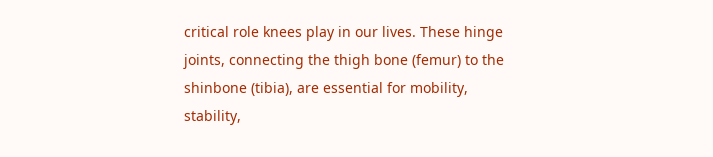critical role knees play in our lives. These hinge joints, connecting the thigh bone (femur) to the shinbone (tibia), are essential for mobility, stability,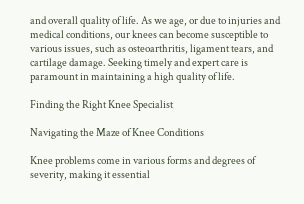and overall quality of life. As we age, or due to injuries and medical conditions, our knees can become susceptible to various issues, such as osteoarthritis, ligament tears, and cartilage damage. Seeking timely and expert care is paramount in maintaining a high quality of life.

Finding the Right Knee Specialist

Navigating the Maze of Knee Conditions

Knee problems come in various forms and degrees of severity, making it essential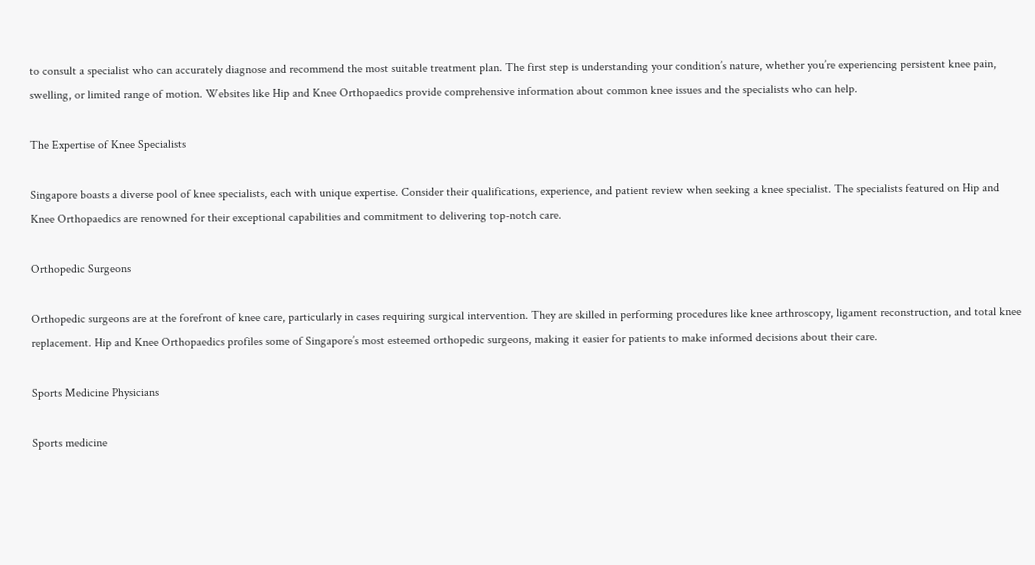to consult a specialist who can accurately diagnose and recommend the most suitable treatment plan. The first step is understanding your condition’s nature, whether you’re experiencing persistent knee pain, swelling, or limited range of motion. Websites like Hip and Knee Orthopaedics provide comprehensive information about common knee issues and the specialists who can help.

The Expertise of Knee Specialists

Singapore boasts a diverse pool of knee specialists, each with unique expertise. Consider their qualifications, experience, and patient review when seeking a knee specialist. The specialists featured on Hip and Knee Orthopaedics are renowned for their exceptional capabilities and commitment to delivering top-notch care.

Orthopedic Surgeons

Orthopedic surgeons are at the forefront of knee care, particularly in cases requiring surgical intervention. They are skilled in performing procedures like knee arthroscopy, ligament reconstruction, and total knee replacement. Hip and Knee Orthopaedics profiles some of Singapore’s most esteemed orthopedic surgeons, making it easier for patients to make informed decisions about their care.

Sports Medicine Physicians

Sports medicine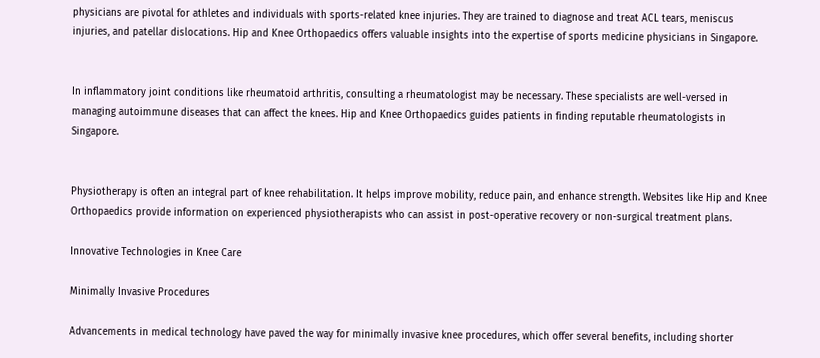physicians are pivotal for athletes and individuals with sports-related knee injuries. They are trained to diagnose and treat ACL tears, meniscus injuries, and patellar dislocations. Hip and Knee Orthopaedics offers valuable insights into the expertise of sports medicine physicians in Singapore.


In inflammatory joint conditions like rheumatoid arthritis, consulting a rheumatologist may be necessary. These specialists are well-versed in managing autoimmune diseases that can affect the knees. Hip and Knee Orthopaedics guides patients in finding reputable rheumatologists in Singapore.


Physiotherapy is often an integral part of knee rehabilitation. It helps improve mobility, reduce pain, and enhance strength. Websites like Hip and Knee Orthopaedics provide information on experienced physiotherapists who can assist in post-operative recovery or non-surgical treatment plans.

Innovative Technologies in Knee Care

Minimally Invasive Procedures

Advancements in medical technology have paved the way for minimally invasive knee procedures, which offer several benefits, including shorter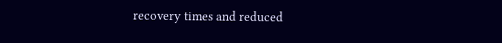recovery times and reduced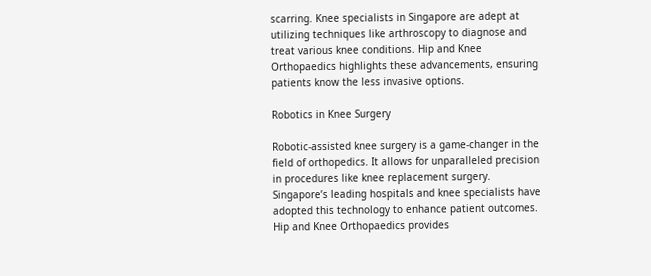scarring. Knee specialists in Singapore are adept at utilizing techniques like arthroscopy to diagnose and treat various knee conditions. Hip and Knee Orthopaedics highlights these advancements, ensuring patients know the less invasive options.

Robotics in Knee Surgery

Robotic-assisted knee surgery is a game-changer in the field of orthopedics. It allows for unparalleled precision in procedures like knee replacement surgery. Singapore’s leading hospitals and knee specialists have adopted this technology to enhance patient outcomes. Hip and Knee Orthopaedics provides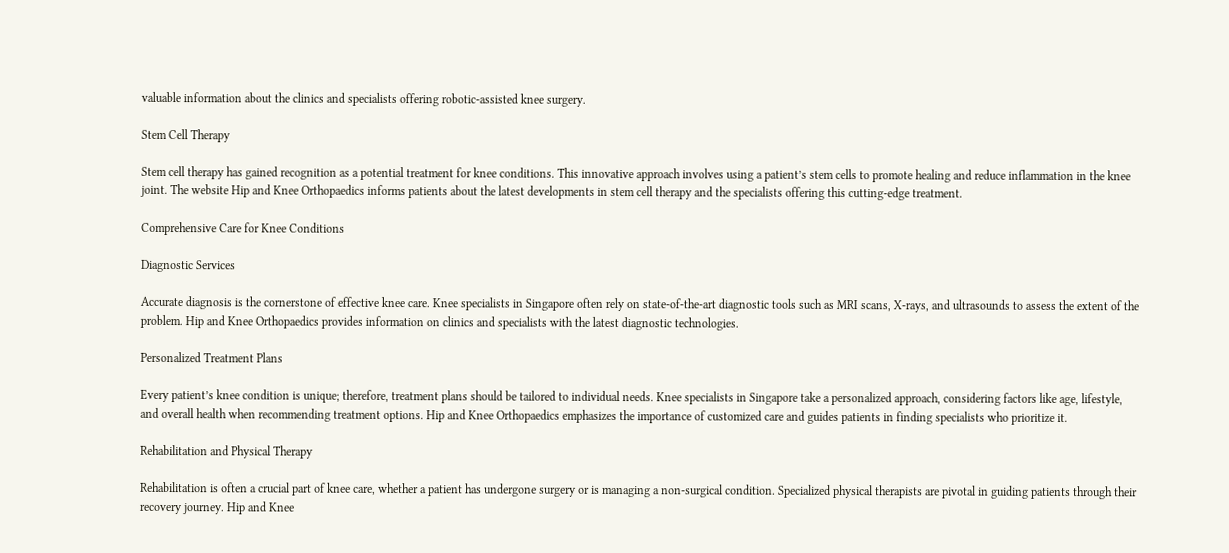valuable information about the clinics and specialists offering robotic-assisted knee surgery.

Stem Cell Therapy

Stem cell therapy has gained recognition as a potential treatment for knee conditions. This innovative approach involves using a patient’s stem cells to promote healing and reduce inflammation in the knee joint. The website Hip and Knee Orthopaedics informs patients about the latest developments in stem cell therapy and the specialists offering this cutting-edge treatment.

Comprehensive Care for Knee Conditions

Diagnostic Services

Accurate diagnosis is the cornerstone of effective knee care. Knee specialists in Singapore often rely on state-of-the-art diagnostic tools such as MRI scans, X-rays, and ultrasounds to assess the extent of the problem. Hip and Knee Orthopaedics provides information on clinics and specialists with the latest diagnostic technologies.

Personalized Treatment Plans

Every patient’s knee condition is unique; therefore, treatment plans should be tailored to individual needs. Knee specialists in Singapore take a personalized approach, considering factors like age, lifestyle, and overall health when recommending treatment options. Hip and Knee Orthopaedics emphasizes the importance of customized care and guides patients in finding specialists who prioritize it.

Rehabilitation and Physical Therapy

Rehabilitation is often a crucial part of knee care, whether a patient has undergone surgery or is managing a non-surgical condition. Specialized physical therapists are pivotal in guiding patients through their recovery journey. Hip and Knee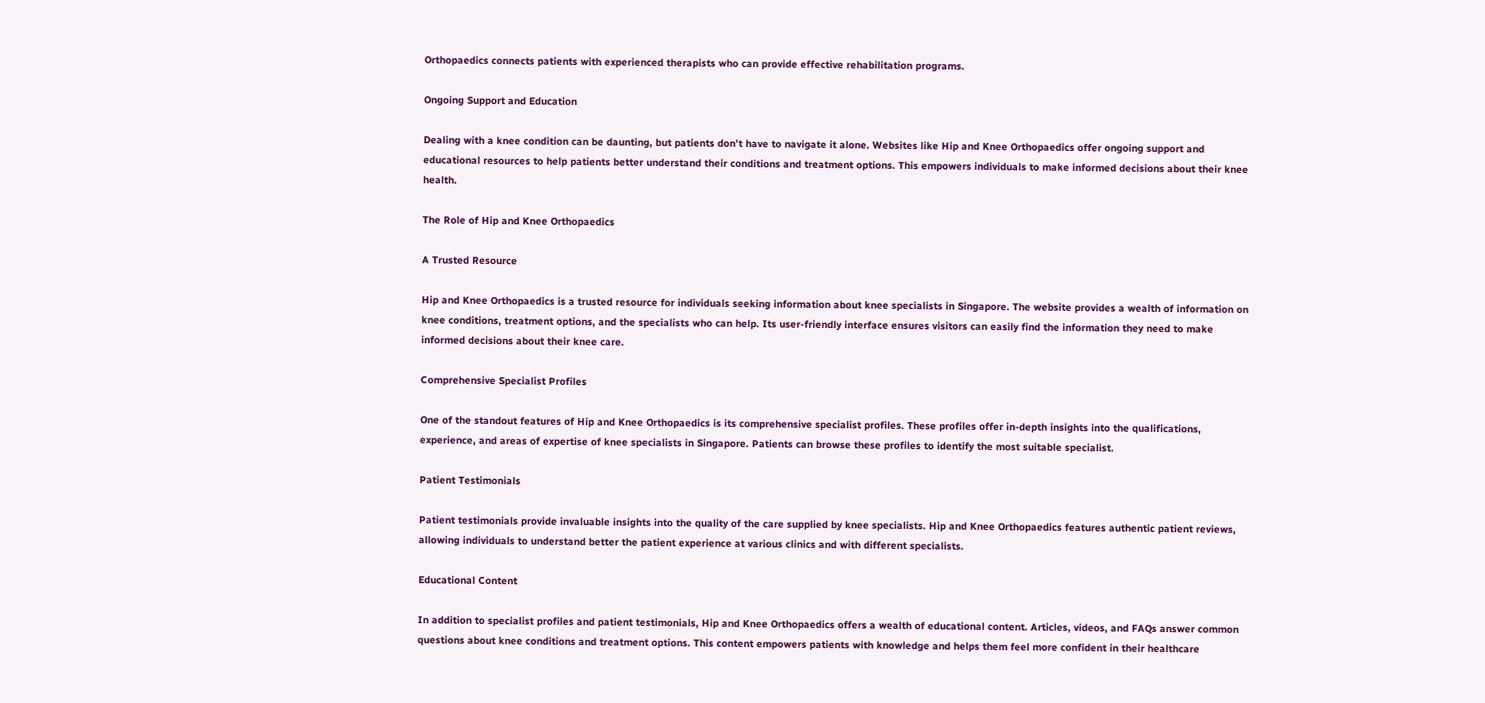Orthopaedics connects patients with experienced therapists who can provide effective rehabilitation programs.

Ongoing Support and Education

Dealing with a knee condition can be daunting, but patients don’t have to navigate it alone. Websites like Hip and Knee Orthopaedics offer ongoing support and educational resources to help patients better understand their conditions and treatment options. This empowers individuals to make informed decisions about their knee health.

The Role of Hip and Knee Orthopaedics

A Trusted Resource

Hip and Knee Orthopaedics is a trusted resource for individuals seeking information about knee specialists in Singapore. The website provides a wealth of information on knee conditions, treatment options, and the specialists who can help. Its user-friendly interface ensures visitors can easily find the information they need to make informed decisions about their knee care.

Comprehensive Specialist Profiles

One of the standout features of Hip and Knee Orthopaedics is its comprehensive specialist profiles. These profiles offer in-depth insights into the qualifications, experience, and areas of expertise of knee specialists in Singapore. Patients can browse these profiles to identify the most suitable specialist.

Patient Testimonials

Patient testimonials provide invaluable insights into the quality of the care supplied by knee specialists. Hip and Knee Orthopaedics features authentic patient reviews, allowing individuals to understand better the patient experience at various clinics and with different specialists.

Educational Content

In addition to specialist profiles and patient testimonials, Hip and Knee Orthopaedics offers a wealth of educational content. Articles, videos, and FAQs answer common questions about knee conditions and treatment options. This content empowers patients with knowledge and helps them feel more confident in their healthcare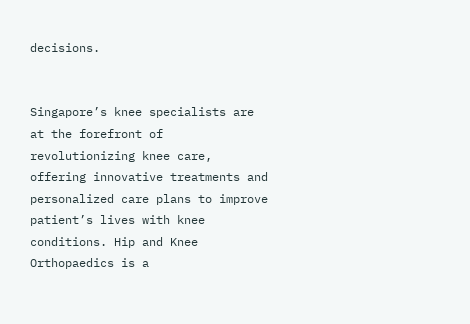decisions.


Singapore’s knee specialists are at the forefront of revolutionizing knee care, offering innovative treatments and personalized care plans to improve patient’s lives with knee conditions. Hip and Knee Orthopaedics is a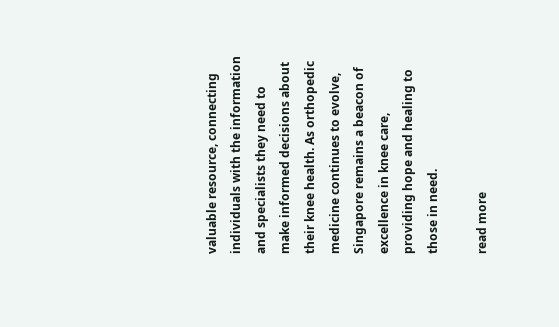valuable resource, connecting individuals with the information and specialists they need to make informed decisions about their knee health. As orthopedic medicine continues to evolve, Singapore remains a beacon of excellence in knee care, providing hope and healing to those in need.

read more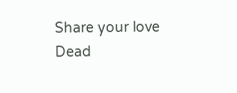Share your love
Dead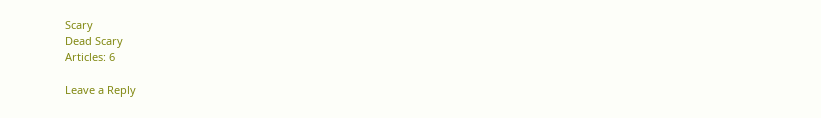Scary
Dead Scary
Articles: 6

Leave a Reply